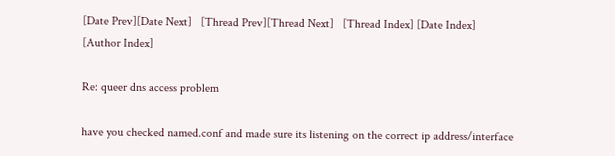[Date Prev][Date Next]   [Thread Prev][Thread Next]   [Thread Index] [Date Index] [Author Index]

Re: queer dns access problem

have you checked named.conf and made sure its listening on the correct ip address/interface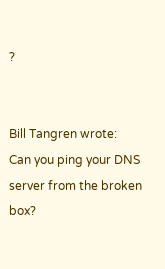?


Bill Tangren wrote:
Can you ping your DNS server from the broken box?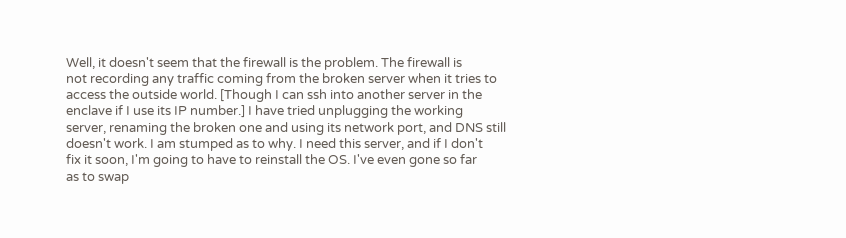Well, it doesn't seem that the firewall is the problem. The firewall is
not recording any traffic coming from the broken server when it tries to
access the outside world. [Though I can ssh into another server in the
enclave if I use its IP number.] I have tried unplugging the working
server, renaming the broken one and using its network port, and DNS still
doesn't work. I am stumped as to why. I need this server, and if I don't
fix it soon, I'm going to have to reinstall the OS. I've even gone so far
as to swap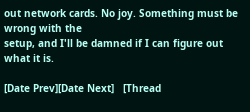out network cards. No joy. Something must be wrong with the
setup, and I'll be damned if I can figure out what it is.

[Date Prev][Date Next]   [Thread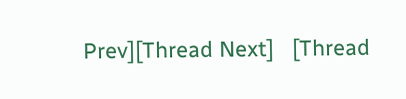Prev][Thread Next]   [Thread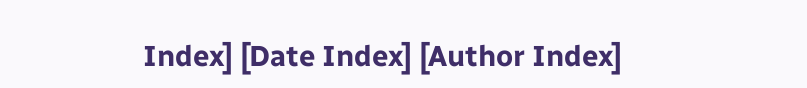Index] [Date Index] [Author Index]